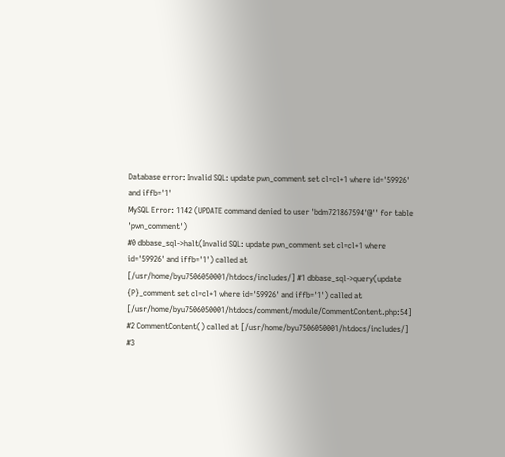Database error: Invalid SQL: update pwn_comment set cl=cl+1 where id='59926' and iffb='1'
MySQL Error: 1142 (UPDATE command denied to user 'bdm721867594'@'' for table 'pwn_comment')
#0 dbbase_sql->halt(Invalid SQL: update pwn_comment set cl=cl+1 where id='59926' and iffb='1') called at [/usr/home/byu7506050001/htdocs/includes/] #1 dbbase_sql->query(update {P}_comment set cl=cl+1 where id='59926' and iffb='1') called at [/usr/home/byu7506050001/htdocs/comment/module/CommentContent.php:54] #2 CommentContent() called at [/usr/home/byu7506050001/htdocs/includes/] #3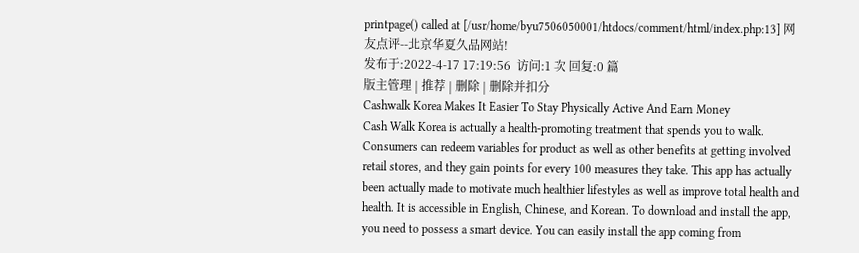printpage() called at [/usr/home/byu7506050001/htdocs/comment/html/index.php:13] 网友点评--北京华夏久品网站!
发布于:2022-4-17 17:19:56  访问:1 次 回复:0 篇
版主管理 | 推荐 | 删除 | 删除并扣分
Cashwalk Korea Makes It Easier To Stay Physically Active And Earn Money
Cash Walk Korea is actually a health-promoting treatment that spends you to walk. Consumers can redeem variables for product as well as other benefits at getting involved retail stores, and they gain points for every 100 measures they take. This app has actually been actually made to motivate much healthier lifestyles as well as improve total health and health. It is accessible in English, Chinese, and Korean. To download and install the app, you need to possess a smart device. You can easily install the app coming from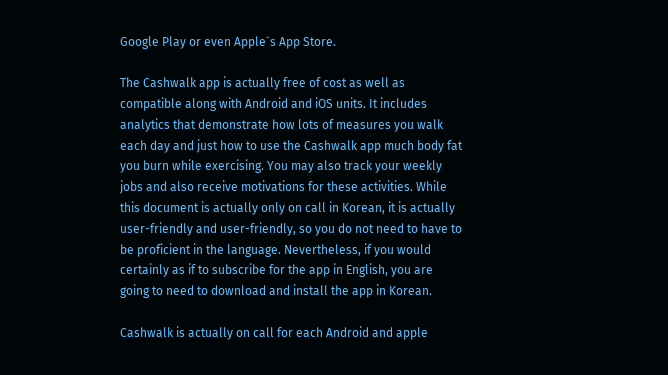Google Play or even Apple`s App Store.

The Cashwalk app is actually free of cost as well as compatible along with Android and iOS units. It includes analytics that demonstrate how lots of measures you walk each day and just how to use the Cashwalk app much body fat you burn while exercising. You may also track your weekly jobs and also receive motivations for these activities. While this document is actually only on call in Korean, it is actually user-friendly and user-friendly, so you do not need to have to be proficient in the language. Nevertheless, if you would certainly as if to subscribe for the app in English, you are going to need to download and install the app in Korean.

Cashwalk is actually on call for each Android and apple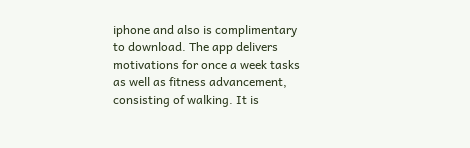iphone and also is complimentary to download. The app delivers motivations for once a week tasks as well as fitness advancement, consisting of walking. It is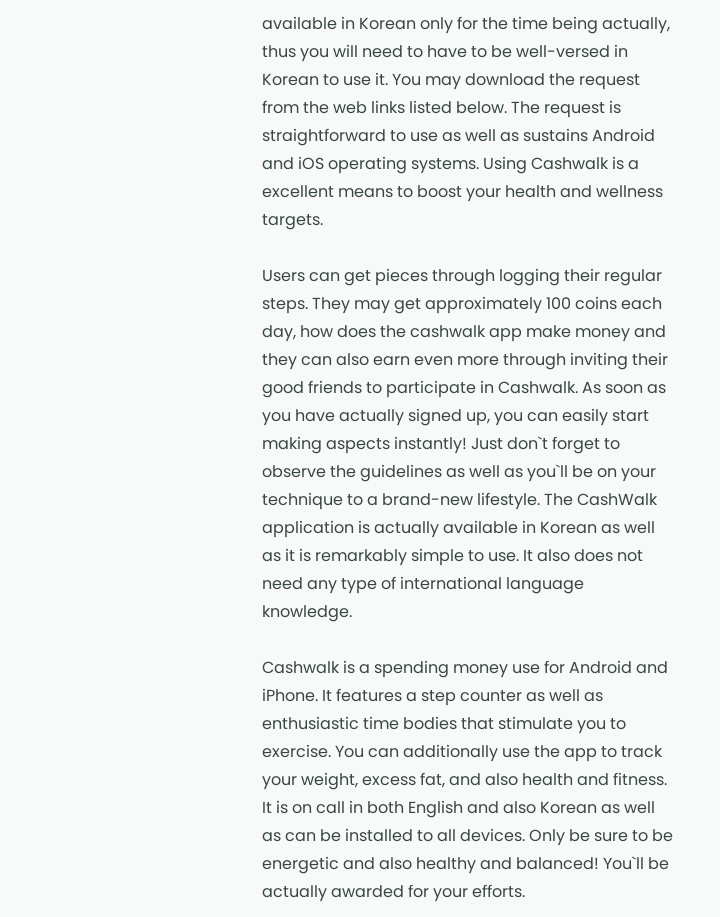available in Korean only for the time being actually, thus you will need to have to be well-versed in Korean to use it. You may download the request from the web links listed below. The request is straightforward to use as well as sustains Android and iOS operating systems. Using Cashwalk is a excellent means to boost your health and wellness targets.

Users can get pieces through logging their regular steps. They may get approximately 100 coins each day, how does the cashwalk app make money and they can also earn even more through inviting their good friends to participate in Cashwalk. As soon as you have actually signed up, you can easily start making aspects instantly! Just don`t forget to observe the guidelines as well as you`ll be on your technique to a brand-new lifestyle. The CashWalk application is actually available in Korean as well as it is remarkably simple to use. It also does not need any type of international language knowledge.

Cashwalk is a spending money use for Android and iPhone. It features a step counter as well as enthusiastic time bodies that stimulate you to exercise. You can additionally use the app to track your weight, excess fat, and also health and fitness. It is on call in both English and also Korean as well as can be installed to all devices. Only be sure to be energetic and also healthy and balanced! You`ll be actually awarded for your efforts.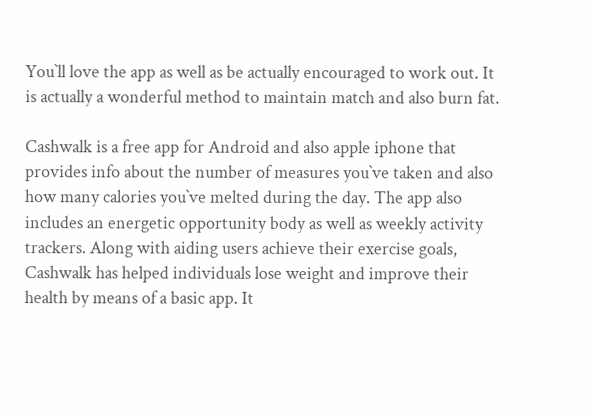You`ll love the app as well as be actually encouraged to work out. It is actually a wonderful method to maintain match and also burn fat.

Cashwalk is a free app for Android and also apple iphone that provides info about the number of measures you`ve taken and also how many calories you`ve melted during the day. The app also includes an energetic opportunity body as well as weekly activity trackers. Along with aiding users achieve their exercise goals, Cashwalk has helped individuals lose weight and improve their health by means of a basic app. It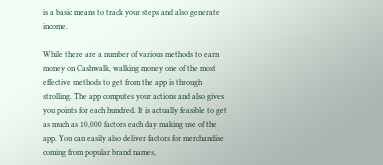is a basic means to track your steps and also generate income.

While there are a number of various methods to earn money on Cashwalk, walking money one of the most effective methods to get from the app is through strolling. The app computes your actions and also gives you points for each hundred. It is actually feasible to get as much as 10,000 factors each day making use of the app. You can easily also deliver factors for merchandise coming from popular brand names,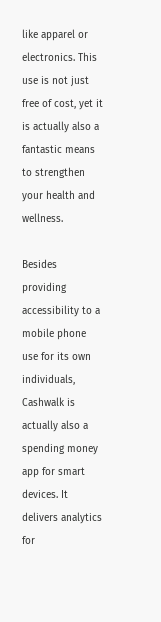like apparel or electronics. This use is not just free of cost, yet it is actually also a fantastic means to strengthen your health and wellness.

Besides providing accessibility to a mobile phone use for its own individuals, Cashwalk is actually also a spending money app for smart devices. It delivers analytics for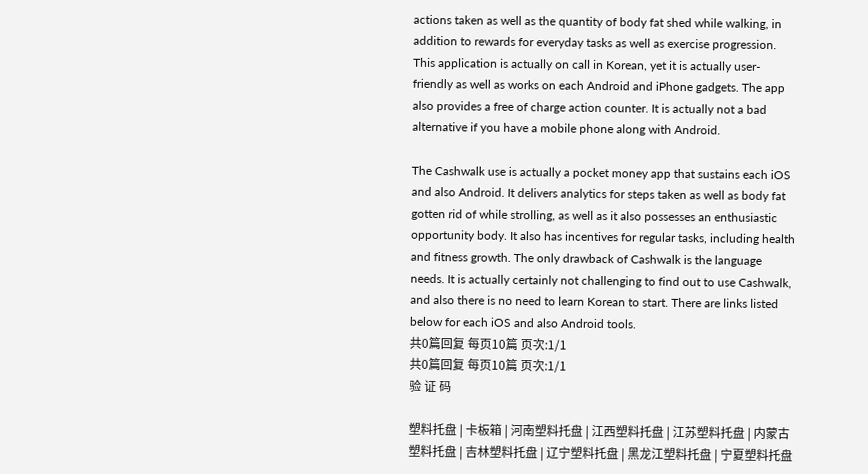actions taken as well as the quantity of body fat shed while walking, in addition to rewards for everyday tasks as well as exercise progression. This application is actually on call in Korean, yet it is actually user-friendly as well as works on each Android and iPhone gadgets. The app also provides a free of charge action counter. It is actually not a bad alternative if you have a mobile phone along with Android.

The Cashwalk use is actually a pocket money app that sustains each iOS and also Android. It delivers analytics for steps taken as well as body fat gotten rid of while strolling, as well as it also possesses an enthusiastic opportunity body. It also has incentives for regular tasks, including health and fitness growth. The only drawback of Cashwalk is the language needs. It is actually certainly not challenging to find out to use Cashwalk, and also there is no need to learn Korean to start. There are links listed below for each iOS and also Android tools.
共0篇回复 每页10篇 页次:1/1
共0篇回复 每页10篇 页次:1/1
验 证 码

塑料托盘 | 卡板箱 | 河南塑料托盘 | 江西塑料托盘 | 江苏塑料托盘 | 内蒙古塑料托盘 | 吉林塑料托盘 | 辽宁塑料托盘 | 黑龙江塑料托盘 | 宁夏塑料托盘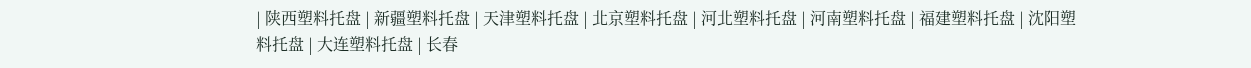| 陕西塑料托盘 | 新疆塑料托盘 | 天津塑料托盘 | 北京塑料托盘 | 河北塑料托盘 | 河南塑料托盘 | 福建塑料托盘 | 沈阳塑料托盘 | 大连塑料托盘 | 长春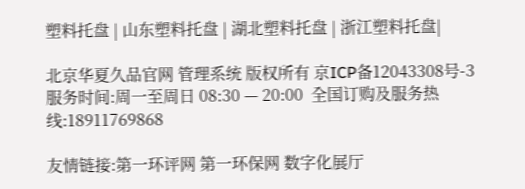塑料托盘 | 山东塑料托盘 | 湖北塑料托盘 | 浙江塑料托盘|

北京华夏久品官网 管理系统 版权所有 京ICP备12043308号-3
服务时间:周一至周日 08:30 — 20:00  全国订购及服务热线:18911769868

友情链接:第一环评网 第一环保网 数字化展厅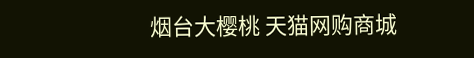烟台大樱桃 天猫网购商城